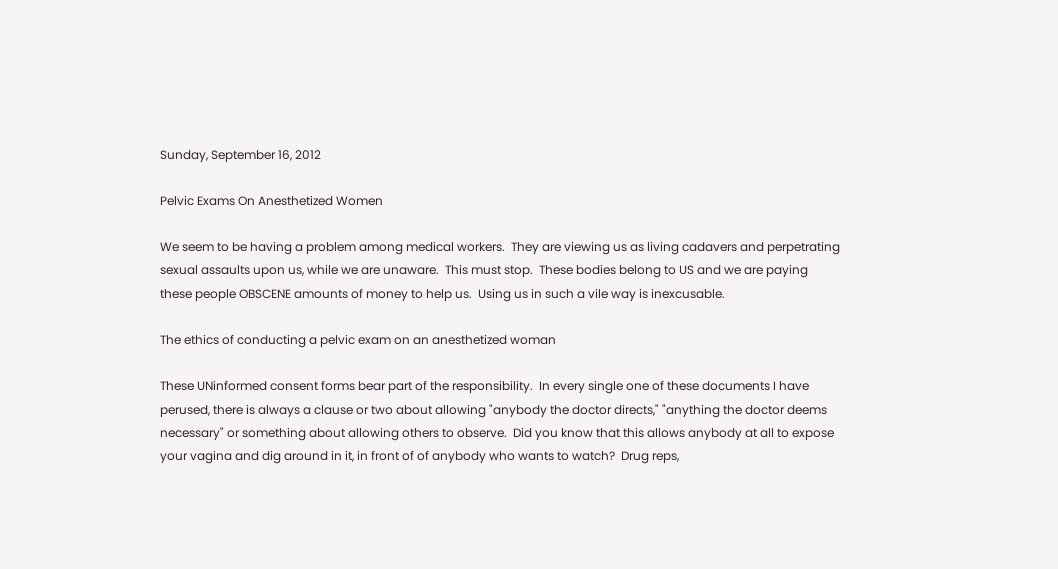Sunday, September 16, 2012

Pelvic Exams On Anesthetized Women

We seem to be having a problem among medical workers.  They are viewing us as living cadavers and perpetrating sexual assaults upon us, while we are unaware.  This must stop.  These bodies belong to US and we are paying these people OBSCENE amounts of money to help us.  Using us in such a vile way is inexcusable.

The ethics of conducting a pelvic exam on an anesthetized woman

These UNinformed consent forms bear part of the responsibility.  In every single one of these documents I have perused, there is always a clause or two about allowing "anybody the doctor directs," "anything the doctor deems necessary" or something about allowing others to observe.  Did you know that this allows anybody at all to expose your vagina and dig around in it, in front of of anybody who wants to watch?  Drug reps,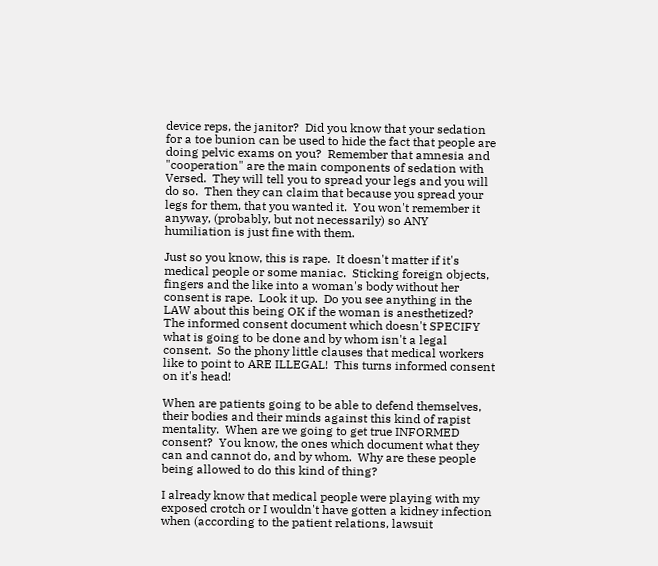device reps, the janitor?  Did you know that your sedation for a toe bunion can be used to hide the fact that people are doing pelvic exams on you?  Remember that amnesia and "cooperation" are the main components of sedation with Versed.  They will tell you to spread your legs and you will do so.  Then they can claim that because you spread your legs for them, that you wanted it.  You won't remember it anyway, (probably, but not necessarily) so ANY humiliation is just fine with them.

Just so you know, this is rape.  It doesn't matter if it's medical people or some maniac.  Sticking foreign objects, fingers and the like into a woman's body without her consent is rape.  Look it up.  Do you see anything in the LAW about this being OK if the woman is anesthetized?  The informed consent document which doesn't SPECIFY what is going to be done and by whom isn't a legal consent.  So the phony little clauses that medical workers like to point to ARE ILLEGAL!  This turns informed consent on it's head!

When are patients going to be able to defend themselves, their bodies and their minds against this kind of rapist mentality.  When are we going to get true INFORMED consent?  You know, the ones which document what they can and cannot do, and by whom.  Why are these people being allowed to do this kind of thing?

I already know that medical people were playing with my exposed crotch or I wouldn't have gotten a kidney infection when (according to the patient relations, lawsuit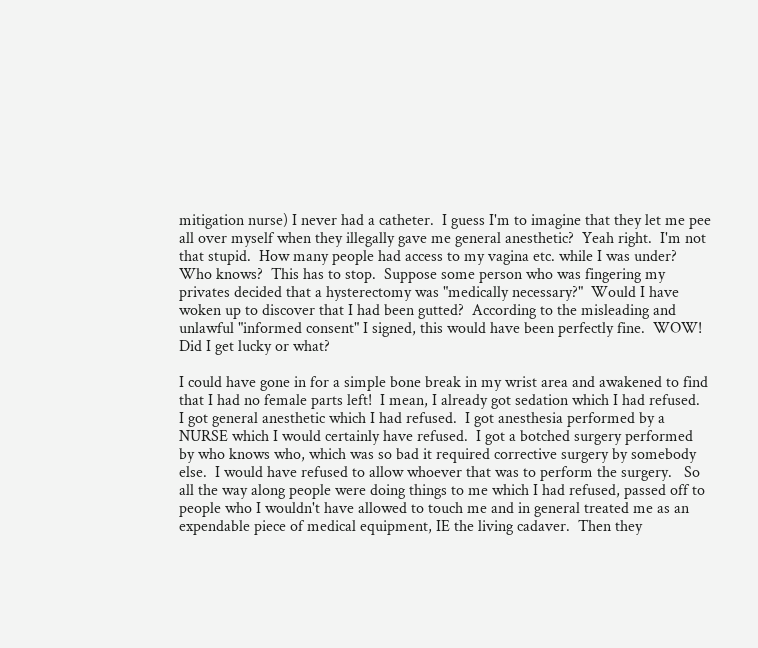mitigation nurse) I never had a catheter.  I guess I'm to imagine that they let me pee all over myself when they illegally gave me general anesthetic?  Yeah right.  I'm not that stupid.  How many people had access to my vagina etc. while I was under?  Who knows?  This has to stop.  Suppose some person who was fingering my privates decided that a hysterectomy was "medically necessary?"  Would I have woken up to discover that I had been gutted?  According to the misleading and unlawful "informed consent" I signed, this would have been perfectly fine.  WOW!  Did I get lucky or what?

I could have gone in for a simple bone break in my wrist area and awakened to find that I had no female parts left!  I mean, I already got sedation which I had refused.  I got general anesthetic which I had refused.  I got anesthesia performed by a NURSE which I would certainly have refused.  I got a botched surgery performed by who knows who, which was so bad it required corrective surgery by somebody else.  I would have refused to allow whoever that was to perform the surgery.   So all the way along people were doing things to me which I had refused, passed off to people who I wouldn't have allowed to touch me and in general treated me as an expendable piece of medical equipment, IE the living cadaver.  Then they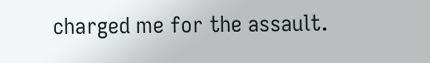charged me for the assault.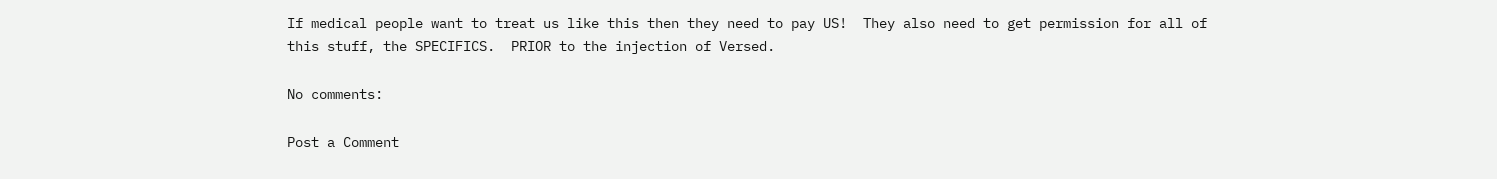If medical people want to treat us like this then they need to pay US!  They also need to get permission for all of this stuff, the SPECIFICS.  PRIOR to the injection of Versed.

No comments:

Post a Comment